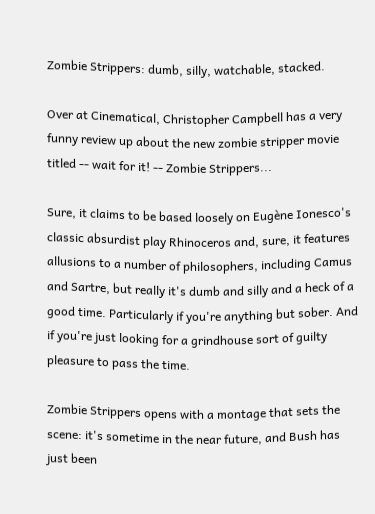Zombie Strippers: dumb, silly, watchable, stacked.

Over at Cinematical, Christopher Campbell has a very funny review up about the new zombie stripper movie titled -- wait for it! -- Zombie Strippers...

Sure, it claims to be based loosely on Eugène Ionesco's classic absurdist play Rhinoceros and, sure, it features allusions to a number of philosophers, including Camus and Sartre, but really it's dumb and silly and a heck of a good time. Particularly if you're anything but sober. And if you're just looking for a grindhouse sort of guilty pleasure to pass the time.

Zombie Strippers opens with a montage that sets the scene: it's sometime in the near future, and Bush has just been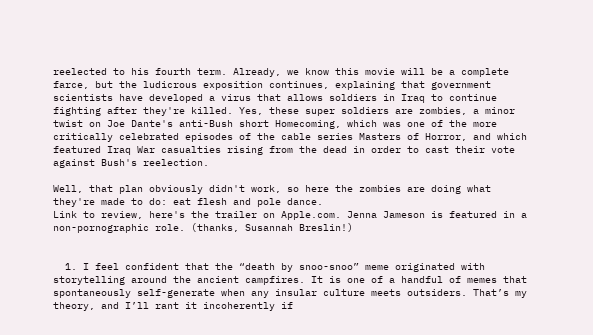reelected to his fourth term. Already, we know this movie will be a complete farce, but the ludicrous exposition continues, explaining that government scientists have developed a virus that allows soldiers in Iraq to continue fighting after they're killed. Yes, these super soldiers are zombies, a minor twist on Joe Dante's anti-Bush short Homecoming, which was one of the more critically celebrated episodes of the cable series Masters of Horror, and which featured Iraq War casualties rising from the dead in order to cast their vote against Bush's reelection.

Well, that plan obviously didn't work, so here the zombies are doing what they're made to do: eat flesh and pole dance.
Link to review, here's the trailer on Apple.com. Jenna Jameson is featured in a non-pornographic role. (thanks, Susannah Breslin!)


  1. I feel confident that the “death by snoo-snoo” meme originated with storytelling around the ancient campfires. It is one of a handful of memes that spontaneously self-generate when any insular culture meets outsiders. That’s my theory, and I’ll rant it incoherently if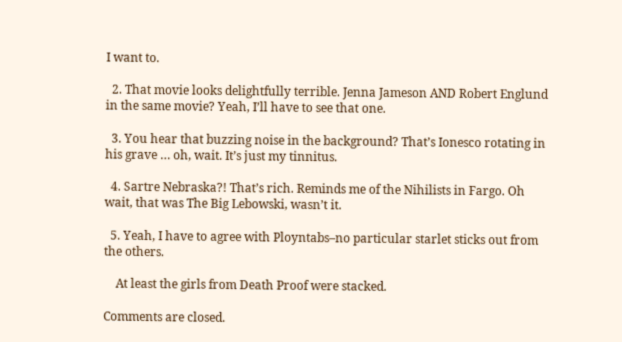I want to.

  2. That movie looks delightfully terrible. Jenna Jameson AND Robert Englund in the same movie? Yeah, I’ll have to see that one.

  3. You hear that buzzing noise in the background? That’s Ionesco rotating in his grave … oh, wait. It’s just my tinnitus.

  4. Sartre Nebraska?! That’s rich. Reminds me of the Nihilists in Fargo. Oh wait, that was The Big Lebowski, wasn’t it.

  5. Yeah, I have to agree with Ployntabs–no particular starlet sticks out from the others.

    At least the girls from Death Proof were stacked.

Comments are closed.